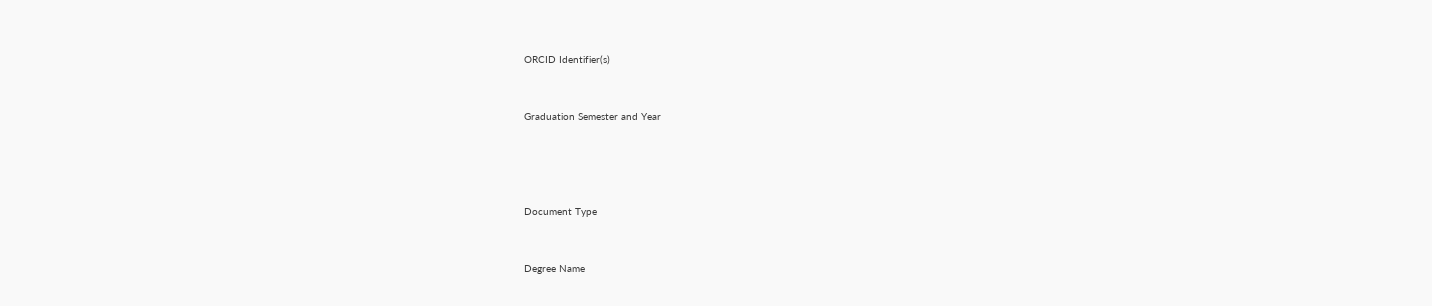ORCID Identifier(s)


Graduation Semester and Year




Document Type


Degree Name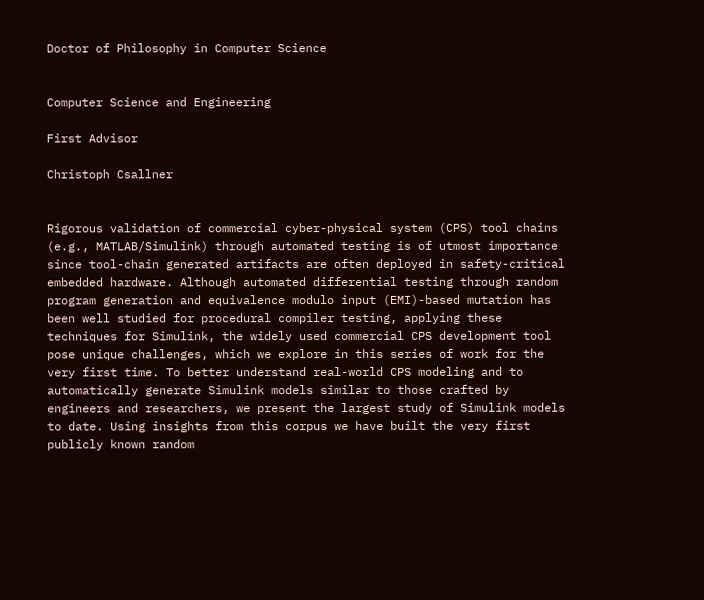Doctor of Philosophy in Computer Science


Computer Science and Engineering

First Advisor

Christoph Csallner


Rigorous validation of commercial cyber-physical system (CPS) tool chains (e.g., MATLAB/Simulink) through automated testing is of utmost importance since tool-chain generated artifacts are often deployed in safety-critical embedded hardware. Although automated differential testing through random program generation and equivalence modulo input (EMI)-based mutation has been well studied for procedural compiler testing, applying these techniques for Simulink, the widely used commercial CPS development tool pose unique challenges, which we explore in this series of work for the very first time. To better understand real-world CPS modeling and to automatically generate Simulink models similar to those crafted by engineers and researchers, we present the largest study of Simulink models to date. Using insights from this corpus we have built the very first publicly known random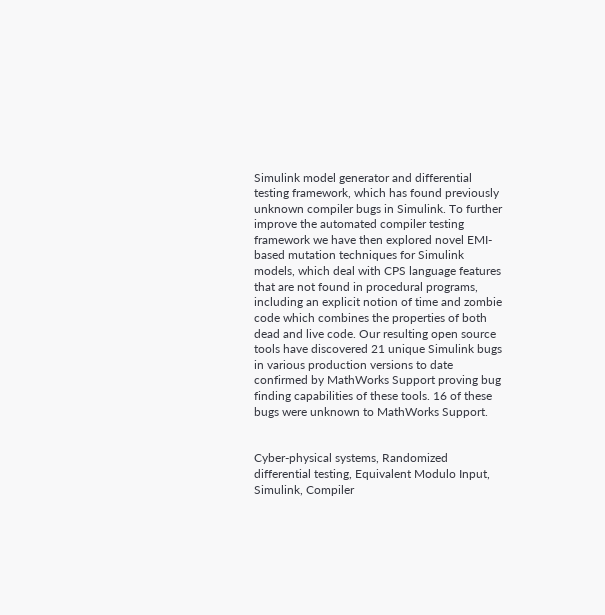Simulink model generator and differential testing framework, which has found previously unknown compiler bugs in Simulink. To further improve the automated compiler testing framework we have then explored novel EMI-based mutation techniques for Simulink models, which deal with CPS language features that are not found in procedural programs, including an explicit notion of time and zombie code which combines the properties of both dead and live code. Our resulting open source tools have discovered 21 unique Simulink bugs in various production versions to date confirmed by MathWorks Support proving bug finding capabilities of these tools. 16 of these bugs were unknown to MathWorks Support.


Cyber-physical systems, Randomized differential testing, Equivalent Modulo Input, Simulink, Compiler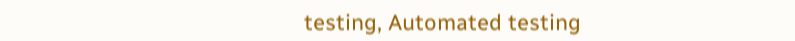testing, Automated testing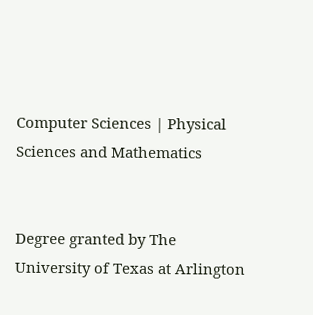Computer Sciences | Physical Sciences and Mathematics


Degree granted by The University of Texas at Arlington